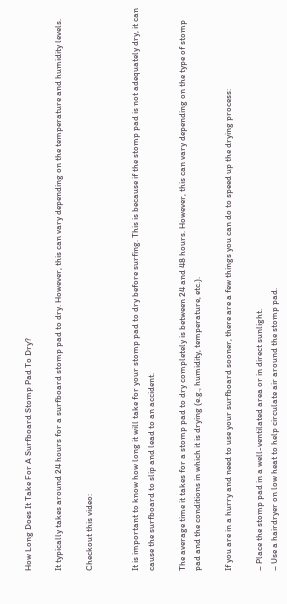How Long Does It Take For A Surfboard Stomp Pad To Dry?

It typically takes around 24 hours for a surfboard stomp pad to dry. However, this can vary depending on the temperature and humidity levels.

Checkout this video:


It is important to know how long it will take for your stomp pad to dry before surfing. This is because if the stomp pad is not adequately dry, it can cause the surfboard to slip and lead to an accident.

The average time it takes for a stomp pad to dry completely is between 24 and 48 hours. However, this can vary depending on the type of stomp pad and the conditions in which it is drying (e.g., humidity, temperature, etc.).

If you are in a hurry and need to use your surfboard sooner, there are a few things you can do to speed up the drying process:

– Place the stomp pad in a well-ventilated area or in direct sunlight.
– Use a hairdryer on low heat to help circulate air around the stomp pad.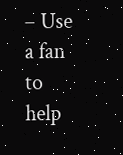– Use a fan to help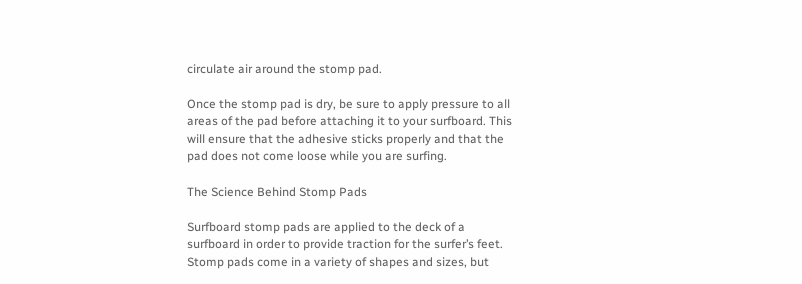circulate air around the stomp pad.

Once the stomp pad is dry, be sure to apply pressure to all areas of the pad before attaching it to your surfboard. This will ensure that the adhesive sticks properly and that the pad does not come loose while you are surfing.

The Science Behind Stomp Pads

Surfboard stomp pads are applied to the deck of a surfboard in order to provide traction for the surfer’s feet. Stomp pads come in a variety of shapes and sizes, but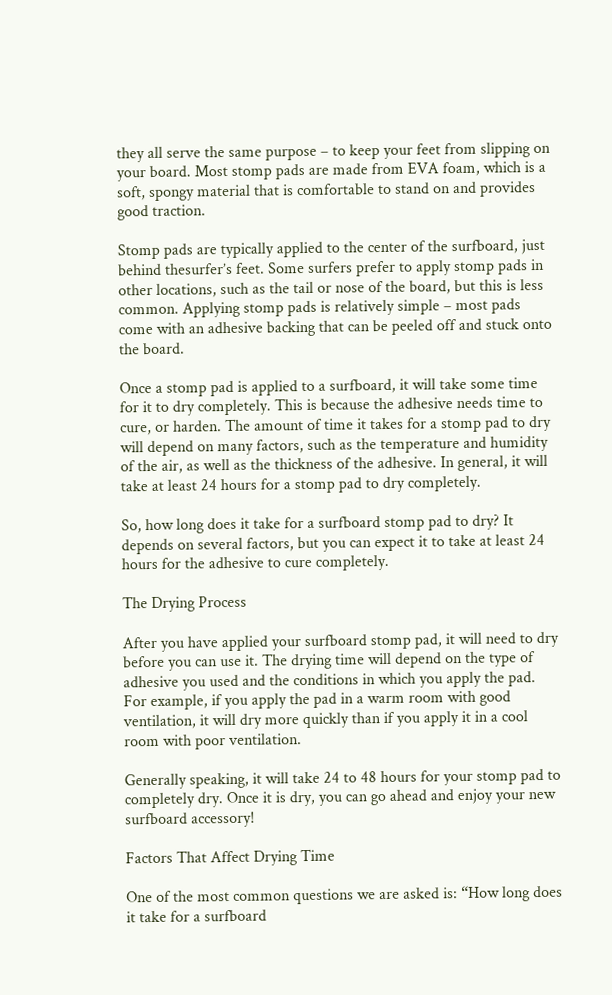they all serve the same purpose – to keep your feet from slipping on your board. Most stomp pads are made from EVA foam, which is a soft, spongy material that is comfortable to stand on and provides good traction.

Stomp pads are typically applied to the center of the surfboard, just behind thesurfer’s feet. Some surfers prefer to apply stomp pads in other locations, such as the tail or nose of the board, but this is less common. Applying stomp pads is relatively simple – most pads come with an adhesive backing that can be peeled off and stuck onto the board.

Once a stomp pad is applied to a surfboard, it will take some time for it to dry completely. This is because the adhesive needs time to cure, or harden. The amount of time it takes for a stomp pad to dry will depend on many factors, such as the temperature and humidity of the air, as well as the thickness of the adhesive. In general, it will take at least 24 hours for a stomp pad to dry completely.

So, how long does it take for a surfboard stomp pad to dry? It depends on several factors, but you can expect it to take at least 24 hours for the adhesive to cure completely.

The Drying Process

After you have applied your surfboard stomp pad, it will need to dry before you can use it. The drying time will depend on the type of adhesive you used and the conditions in which you apply the pad. For example, if you apply the pad in a warm room with good ventilation, it will dry more quickly than if you apply it in a cool room with poor ventilation.

Generally speaking, it will take 24 to 48 hours for your stomp pad to completely dry. Once it is dry, you can go ahead and enjoy your new surfboard accessory!

Factors That Affect Drying Time

One of the most common questions we are asked is: “How long does it take for a surfboard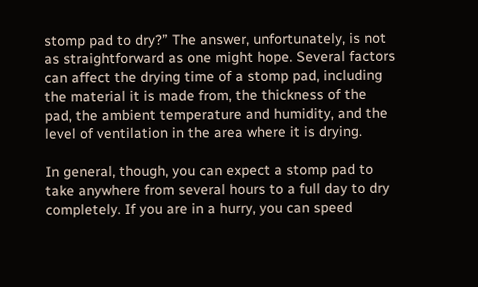stomp pad to dry?” The answer, unfortunately, is not as straightforward as one might hope. Several factors can affect the drying time of a stomp pad, including the material it is made from, the thickness of the pad, the ambient temperature and humidity, and the level of ventilation in the area where it is drying.

In general, though, you can expect a stomp pad to take anywhere from several hours to a full day to dry completely. If you are in a hurry, you can speed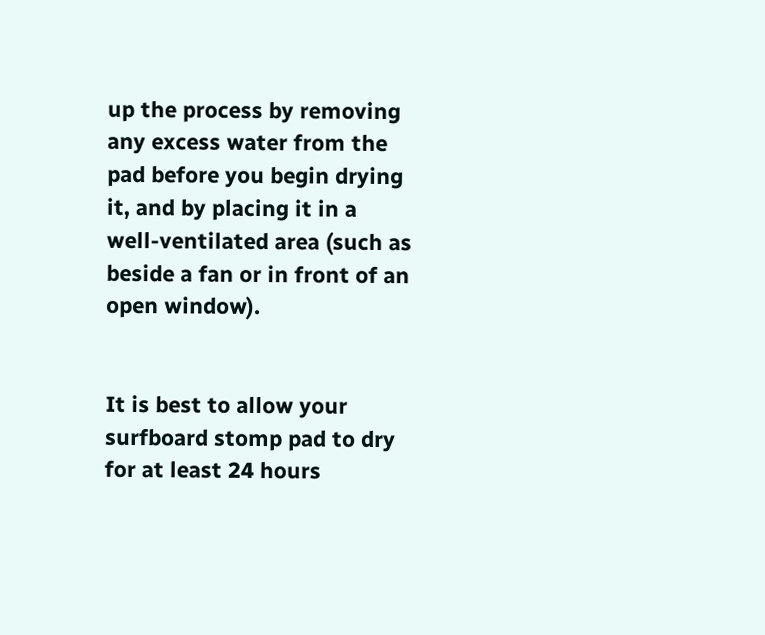up the process by removing any excess water from the pad before you begin drying it, and by placing it in a well-ventilated area (such as beside a fan or in front of an open window).


It is best to allow your surfboard stomp pad to dry for at least 24 hours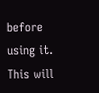before using it. This will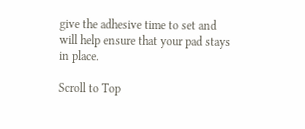give the adhesive time to set and will help ensure that your pad stays in place.

Scroll to Top